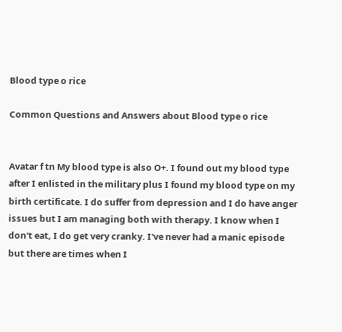Blood type o rice

Common Questions and Answers about Blood type o rice


Avatar f tn My blood type is also O+. I found out my blood type after I enlisted in the military plus I found my blood type on my birth certificate. I do suffer from depression and I do have anger issues but I am managing both with therapy. I know when I don't eat, I do get very cranky. I've never had a manic episode but there are times when I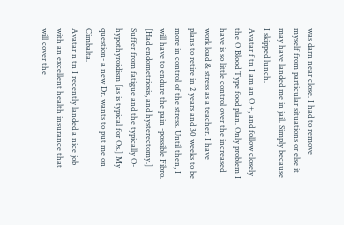was darn near close. I had to remove myself from particular situations or else it may have landed me in jail. Simply because I skipped lunch.
Avatar f tn I am an O +, and follow closely the O Blood Type food plan. Only problem I have is so little control over the increased work load & stress as a teacher. I have plans to retire in 2 years and 30 weeks to be more in control of the stress. Until then, I will have to endure the pain -possible Fibro. [Had endometriosis, and hysterectomy.] Suffer from fatigue and the typically O-hypothyroidism [as is typical for Os.] My question- a new Dr. wants to put me on Cimbalta.
Avatar n tn I recently landed a nice job with an excellent health insurance that will cover the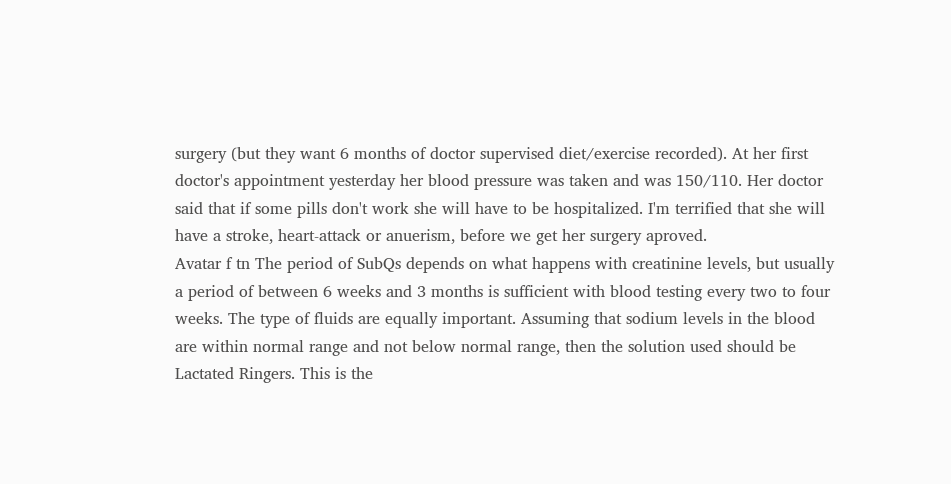surgery (but they want 6 months of doctor supervised diet/exercise recorded). At her first doctor's appointment yesterday her blood pressure was taken and was 150/110. Her doctor said that if some pills don't work she will have to be hospitalized. I'm terrified that she will have a stroke, heart-attack or anuerism, before we get her surgery aproved.
Avatar f tn The period of SubQs depends on what happens with creatinine levels, but usually a period of between 6 weeks and 3 months is sufficient with blood testing every two to four weeks. The type of fluids are equally important. Assuming that sodium levels in the blood are within normal range and not below normal range, then the solution used should be Lactated Ringers. This is the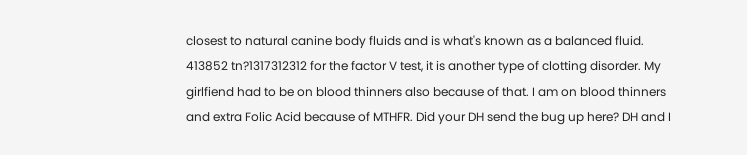closest to natural canine body fluids and is what's known as a balanced fluid.
413852 tn?1317312312 for the factor V test, it is another type of clotting disorder. My girlfiend had to be on blood thinners also because of that. I am on blood thinners and extra Folic Acid because of MTHFR. Did your DH send the bug up here? DH and I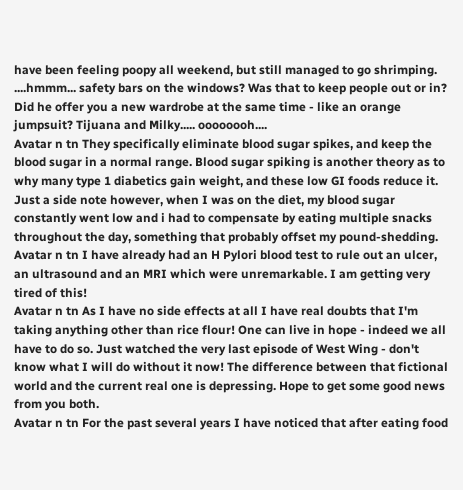have been feeling poopy all weekend, but still managed to go shrimping. ....hmmm... safety bars on the windows? Was that to keep people out or in? Did he offer you a new wardrobe at the same time - like an orange jumpsuit? Tijuana and Milky..... oooooooh....
Avatar n tn They specifically eliminate blood sugar spikes, and keep the blood sugar in a normal range. Blood sugar spiking is another theory as to why many type 1 diabetics gain weight, and these low GI foods reduce it. Just a side note however, when I was on the diet, my blood sugar constantly went low and i had to compensate by eating multiple snacks throughout the day, something that probably offset my pound-shedding.
Avatar n tn I have already had an H Pylori blood test to rule out an ulcer, an ultrasound and an MRI which were unremarkable. I am getting very tired of this!
Avatar n tn As I have no side effects at all I have real doubts that I'm taking anything other than rice flour! One can live in hope - indeed we all have to do so. Just watched the very last episode of West Wing - don't know what I will do without it now! The difference between that fictional world and the current real one is depressing. Hope to get some good news from you both.
Avatar n tn For the past several years I have noticed that after eating food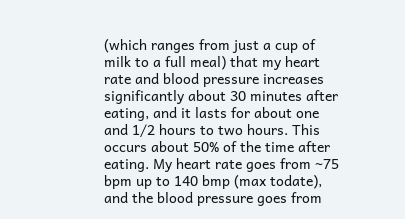(which ranges from just a cup of milk to a full meal) that my heart rate and blood pressure increases significantly about 30 minutes after eating, and it lasts for about one and 1/2 hours to two hours. This occurs about 50% of the time after eating. My heart rate goes from ~75 bpm up to 140 bmp (max todate), and the blood pressure goes from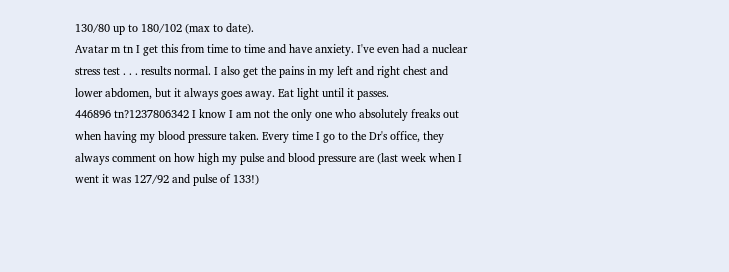130/80 up to 180/102 (max to date).
Avatar m tn I get this from time to time and have anxiety. I've even had a nuclear stress test . . . results normal. I also get the pains in my left and right chest and lower abdomen, but it always goes away. Eat light until it passes.
446896 tn?1237806342 I know I am not the only one who absolutely freaks out when having my blood pressure taken. Every time I go to the Dr's office, they always comment on how high my pulse and blood pressure are (last week when I went it was 127/92 and pulse of 133!)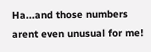Ha...and those numbers arent even unusual for me!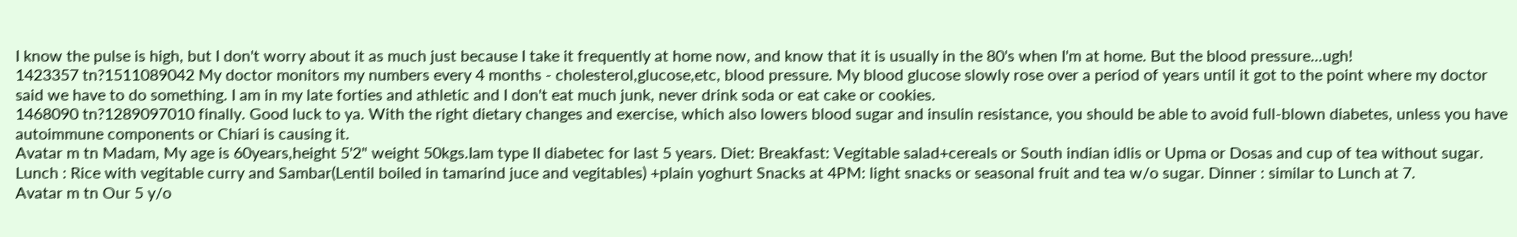I know the pulse is high, but I don't worry about it as much just because I take it frequently at home now, and know that it is usually in the 80's when I'm at home. But the blood pressure...ugh!
1423357 tn?1511089042 My doctor monitors my numbers every 4 months - cholesterol,glucose,etc, blood pressure. My blood glucose slowly rose over a period of years until it got to the point where my doctor said we have to do something. I am in my late forties and athletic and I don't eat much junk, never drink soda or eat cake or cookies.
1468090 tn?1289097010 finally. Good luck to ya. With the right dietary changes and exercise, which also lowers blood sugar and insulin resistance, you should be able to avoid full-blown diabetes, unless you have autoimmune components or Chiari is causing it.
Avatar m tn Madam, My age is 60years,height 5'2" weight 50kgs.Iam type II diabetec for last 5 years. Diet: Breakfast: Vegitable salad+cereals or South indian idlis or Upma or Dosas and cup of tea without sugar. Lunch : Rice with vegitable curry and Sambar(Lentil boiled in tamarind juce and vegitables) +plain yoghurt Snacks at 4PM: light snacks or seasonal fruit and tea w/o sugar. Dinner : similar to Lunch at 7.
Avatar m tn Our 5 y/o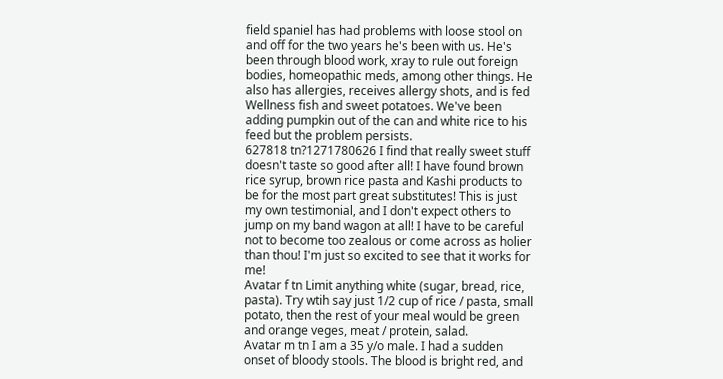field spaniel has had problems with loose stool on and off for the two years he's been with us. He's been through blood work, xray to rule out foreign bodies, homeopathic meds, among other things. He also has allergies, receives allergy shots, and is fed Wellness fish and sweet potatoes. We've been adding pumpkin out of the can and white rice to his feed but the problem persists.
627818 tn?1271780626 I find that really sweet stuff doesn't taste so good after all! I have found brown rice syrup, brown rice pasta and Kashi products to be for the most part great substitutes! This is just my own testimonial, and I don't expect others to jump on my band wagon at all! I have to be careful not to become too zealous or come across as holier than thou! I'm just so excited to see that it works for me!
Avatar f tn Limit anything white (sugar, bread, rice, pasta). Try wtih say just 1/2 cup of rice / pasta, small potato, then the rest of your meal would be green and orange veges, meat / protein, salad.
Avatar m tn I am a 35 y/o male. I had a sudden onset of bloody stools. The blood is bright red, and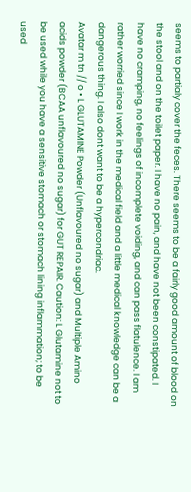seems to partialy cover the feces. There seems to be a fairly good amount of blood on the stool and on the toilet paper. I have no pain, and have not been constipated. I have no cramping, no feelings of incomplete voiding, and can pass flatulence. I am rather worried since I work in the medical field and a little medical knowledge can be a dangerous thing. I also dont want to be a hypercondriac.
Avatar m tn // o • L GLUTAMINE Powder (Unflavoured no sugar) and Multiple Amino acids powder (BCAA unflavoured no sugar) for GUT REPAIR. Caution: L Glutamine not to be used while you have a sensitive stomach or stomach lining inflammation; to be used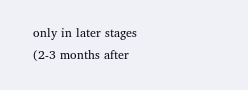only in later stages (2-3 months after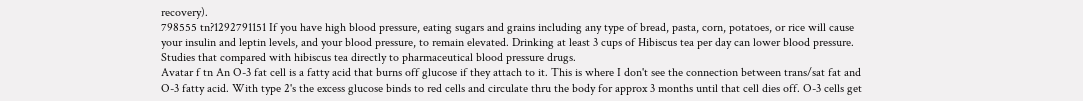recovery).
798555 tn?1292791151 If you have high blood pressure, eating sugars and grains including any type of bread, pasta, corn, potatoes, or rice will cause your insulin and leptin levels, and your blood pressure, to remain elevated. Drinking at least 3 cups of Hibiscus tea per day can lower blood pressure. Studies that compared with hibiscus tea directly to pharmaceutical blood pressure drugs.
Avatar f tn An O-3 fat cell is a fatty acid that burns off glucose if they attach to it. This is where I don't see the connection between trans/sat fat and O-3 fatty acid. With type 2's the excess glucose binds to red cells and circulate thru the body for approx 3 months until that cell dies off. O-3 cells get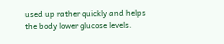used up rather quickly and helps the body lower glucose levels.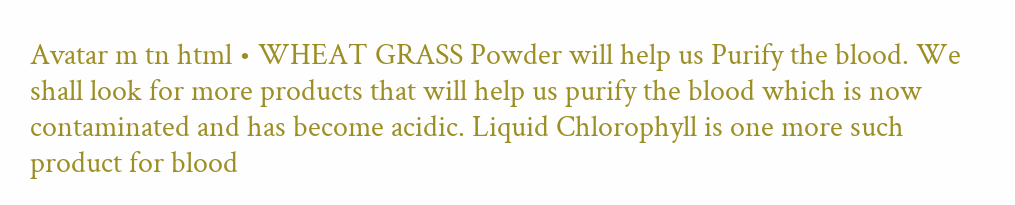Avatar m tn html • WHEAT GRASS Powder will help us Purify the blood. We shall look for more products that will help us purify the blood which is now contaminated and has become acidic. Liquid Chlorophyll is one more such product for blood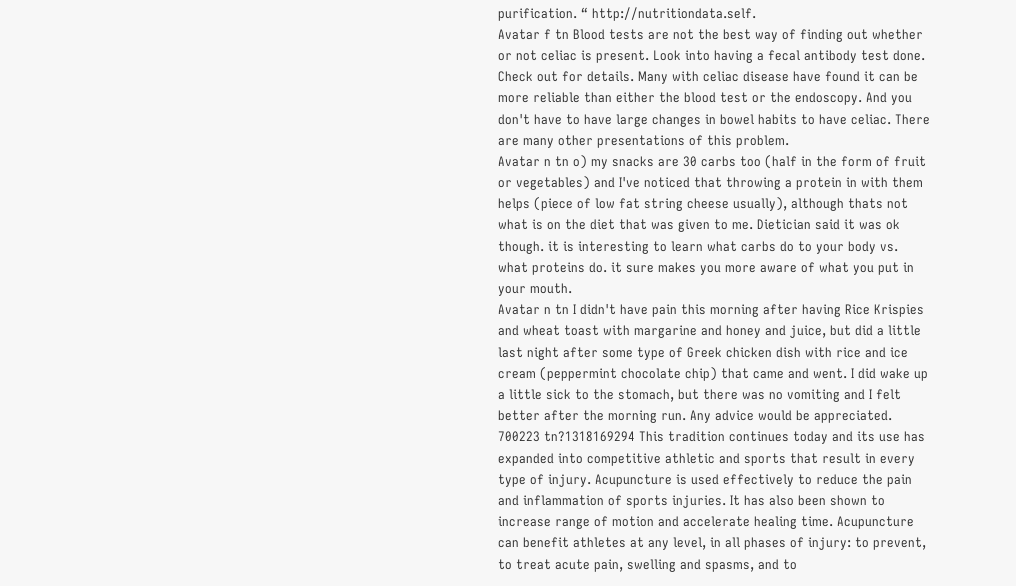purification. “ http://nutritiondata.self.
Avatar f tn Blood tests are not the best way of finding out whether or not celiac is present. Look into having a fecal antibody test done. Check out for details. Many with celiac disease have found it can be more reliable than either the blood test or the endoscopy. And you don't have to have large changes in bowel habits to have celiac. There are many other presentations of this problem.
Avatar n tn o) my snacks are 30 carbs too (half in the form of fruit or vegetables) and I've noticed that throwing a protein in with them helps (piece of low fat string cheese usually), although thats not what is on the diet that was given to me. Dietician said it was ok though. it is interesting to learn what carbs do to your body vs. what proteins do. it sure makes you more aware of what you put in your mouth.
Avatar n tn I didn't have pain this morning after having Rice Krispies and wheat toast with margarine and honey and juice, but did a little last night after some type of Greek chicken dish with rice and ice cream (peppermint chocolate chip) that came and went. I did wake up a little sick to the stomach, but there was no vomiting and I felt better after the morning run. Any advice would be appreciated.
700223 tn?1318169294 This tradition continues today and its use has expanded into competitive athletic and sports that result in every type of injury. Acupuncture is used effectively to reduce the pain and inflammation of sports injuries. It has also been shown to increase range of motion and accelerate healing time. Acupuncture can benefit athletes at any level, in all phases of injury: to prevent, to treat acute pain, swelling and spasms, and to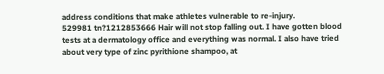address conditions that make athletes vulnerable to re-injury.
529981 tn?1212853666 Hair will not stop falling out. I have gotten blood tests at a dermatology office and everything was normal. I also have tried about very type of zinc pyrithione shampoo, at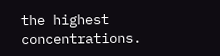the highest concentrations.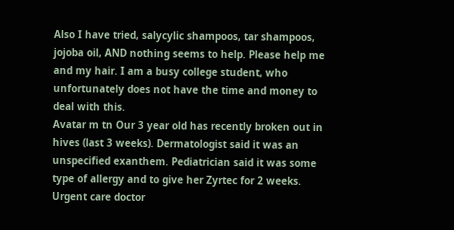Also I have tried, salycylic shampoos, tar shampoos, jojoba oil, AND nothing seems to help. Please help me and my hair. I am a busy college student, who unfortunately does not have the time and money to deal with this.
Avatar m tn Our 3 year old has recently broken out in hives (last 3 weeks). Dermatologist said it was an unspecified exanthem. Pediatrician said it was some type of allergy and to give her Zyrtec for 2 weeks. Urgent care doctor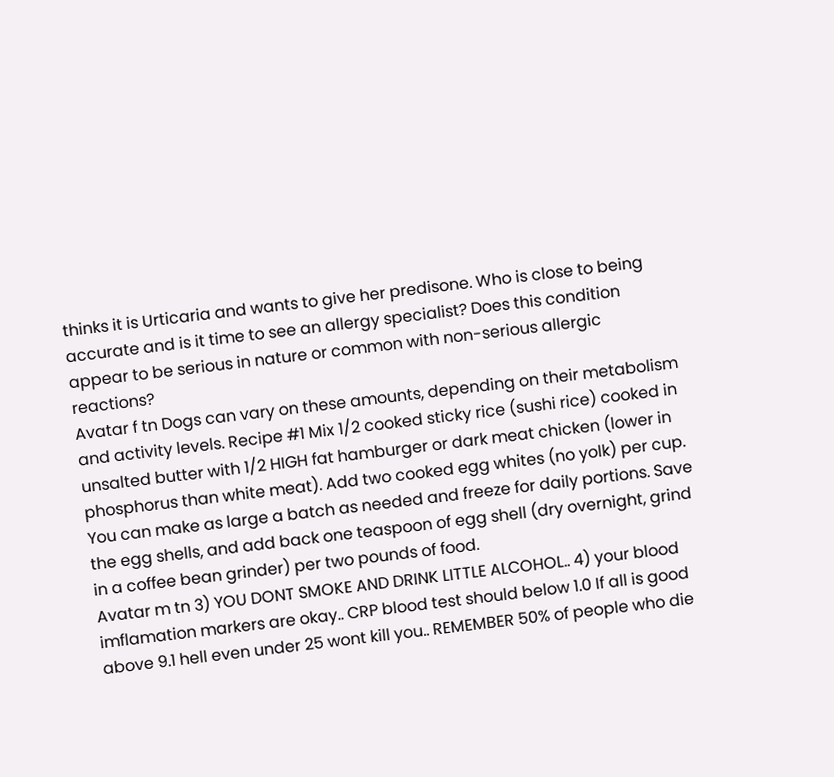thinks it is Urticaria and wants to give her predisone. Who is close to being accurate and is it time to see an allergy specialist? Does this condition appear to be serious in nature or common with non-serious allergic reactions?
Avatar f tn Dogs can vary on these amounts, depending on their metabolism and activity levels. Recipe #1 Mix 1/2 cooked sticky rice (sushi rice) cooked in unsalted butter with 1/2 HIGH fat hamburger or dark meat chicken (lower in phosphorus than white meat). Add two cooked egg whites (no yolk) per cup. You can make as large a batch as needed and freeze for daily portions. Save the egg shells, and add back one teaspoon of egg shell (dry overnight, grind in a coffee bean grinder) per two pounds of food.
Avatar m tn 3) YOU DONT SMOKE AND DRINK LITTLE ALCOHOL.. 4) your blood imflamation markers are okay.. CRP blood test should below 1.0 If all is good above 9.1 hell even under 25 wont kill you.. REMEMBER 50% of people who die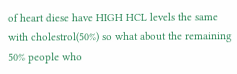of heart diese have HIGH HCL levels the same with cholestrol(50%) so what about the remaining 50% people who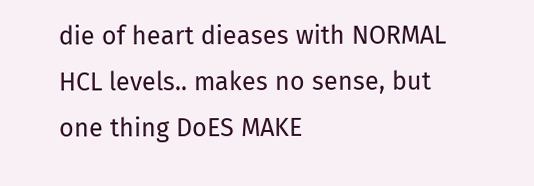die of heart dieases with NORMAL HCL levels.. makes no sense, but one thing DoES MAKE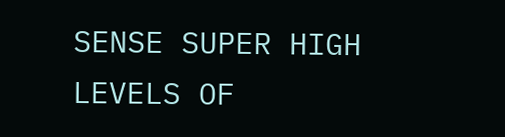SENSE SUPER HIGH LEVELS OF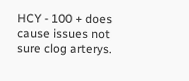HCY - 100 + does cause issues not sure clog arterys.